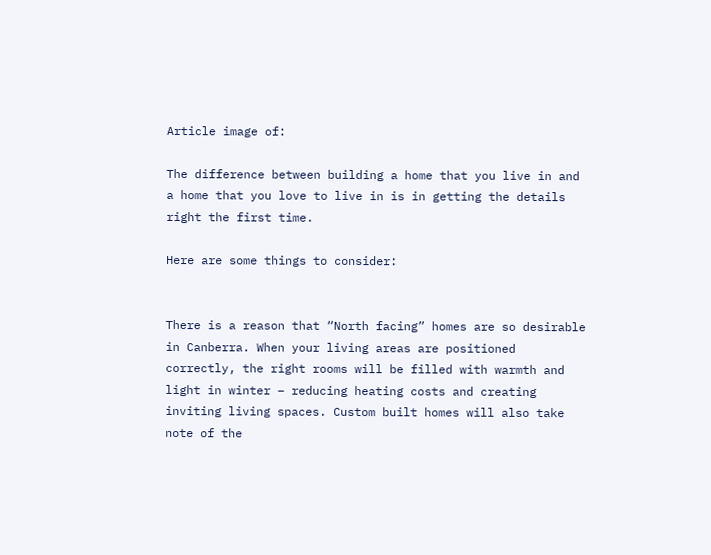Article image of:

The difference between building a home that you live in and a home that you love to live in is in getting the details right the first time.

Here are some things to consider:


There is a reason that “North facing” homes are so desirable in Canberra. When your living areas are positioned correctly, the right rooms will be filled with warmth and light in winter – reducing heating costs and creating inviting living spaces. Custom built homes will also take note of the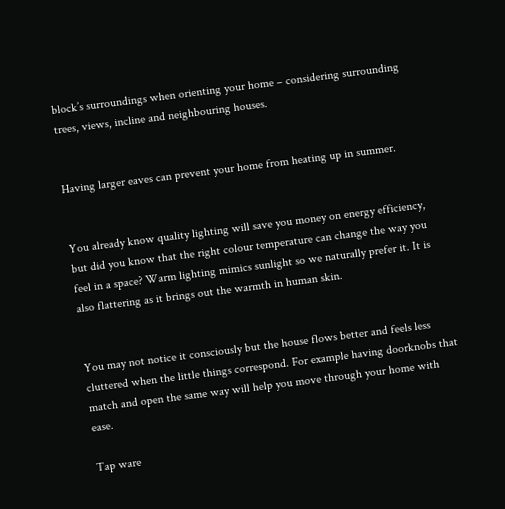block’s surroundings when orienting your home – considering surrounding trees, views, incline and neighbouring houses.


Having larger eaves can prevent your home from heating up in summer.


You already know quality lighting will save you money on energy efficiency, but did you know that the right colour temperature can change the way you feel in a space? Warm lighting mimics sunlight so we naturally prefer it. It is also flattering as it brings out the warmth in human skin.


You may not notice it consciously but the house flows better and feels less cluttered when the little things correspond. For example having doorknobs that match and open the same way will help you move through your home with ease.

Tap ware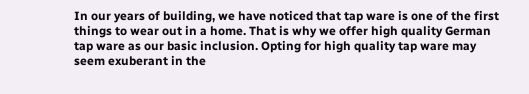In our years of building, we have noticed that tap ware is one of the first things to wear out in a home. That is why we offer high quality German tap ware as our basic inclusion. Opting for high quality tap ware may seem exuberant in the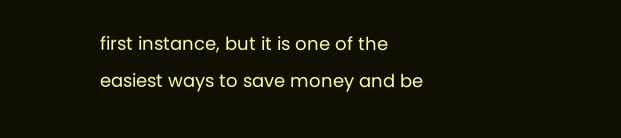first instance, but it is one of the easiest ways to save money and be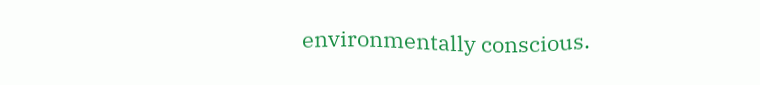environmentally conscious.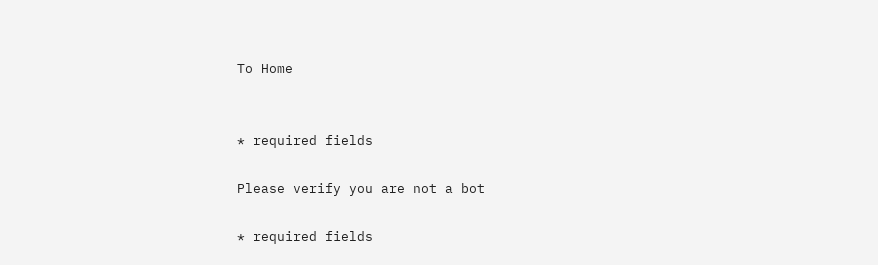To Home


* required fields

Please verify you are not a bot

* required fields